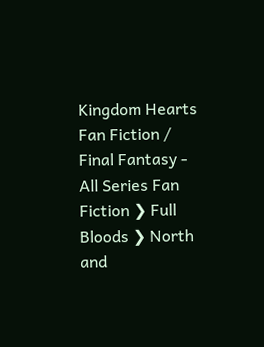Kingdom Hearts Fan Fiction / Final Fantasy - All Series Fan Fiction ❯ Full Bloods ❯ North and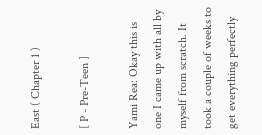East ( Chapter 1 )

[ P - Pre-Teen ]

Yami Rea: Okay this is one I came up with all by myself from scratch. It took a couple of weeks to get everything perfectly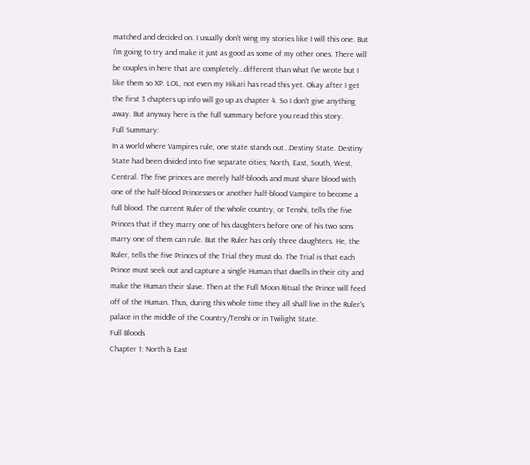matched and decided on. I usually don't wing my stories like I will this one. But I'm going to try and make it just as good as some of my other ones. There will be couples in here that are completely…different than what I've wrote but I like them so XP. LOL, not even my Hikari has read this yet. Okay after I get the first 3 chapters up info will go up as chapter 4. So I don't give anything away. But anyway here is the full summary before you read this story.
Full Summary:
In a world where Vampires rule, one state stands out…Destiny State. Destiny State had been divided into five separate cities; North, East, South, West, Central. The five princes are merely half-bloods and must share blood with one of the half-blood Princesses or another half-blood Vampire to become a full blood. The current Ruler of the whole country, or Tenshi, tells the five Princes that if they marry one of his daughters before one of his two sons marry one of them can rule. But the Ruler has only three daughters. He, the Ruler, tells the five Princes of the Trial they must do. The Trial is that each Prince must seek out and capture a single Human that dwells in their city and make the Human their slave. Then at the Full Moon Ritual the Prince will feed off of the Human. Thus, during this whole time they all shall live in the Ruler's palace in the middle of the Country/Tenshi or in Twilight State.
Full Bloods
Chapter 1: North & East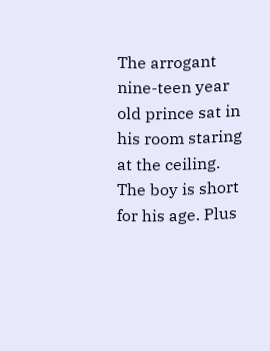The arrogant nine-teen year old prince sat in his room staring at the ceiling. The boy is short for his age. Plus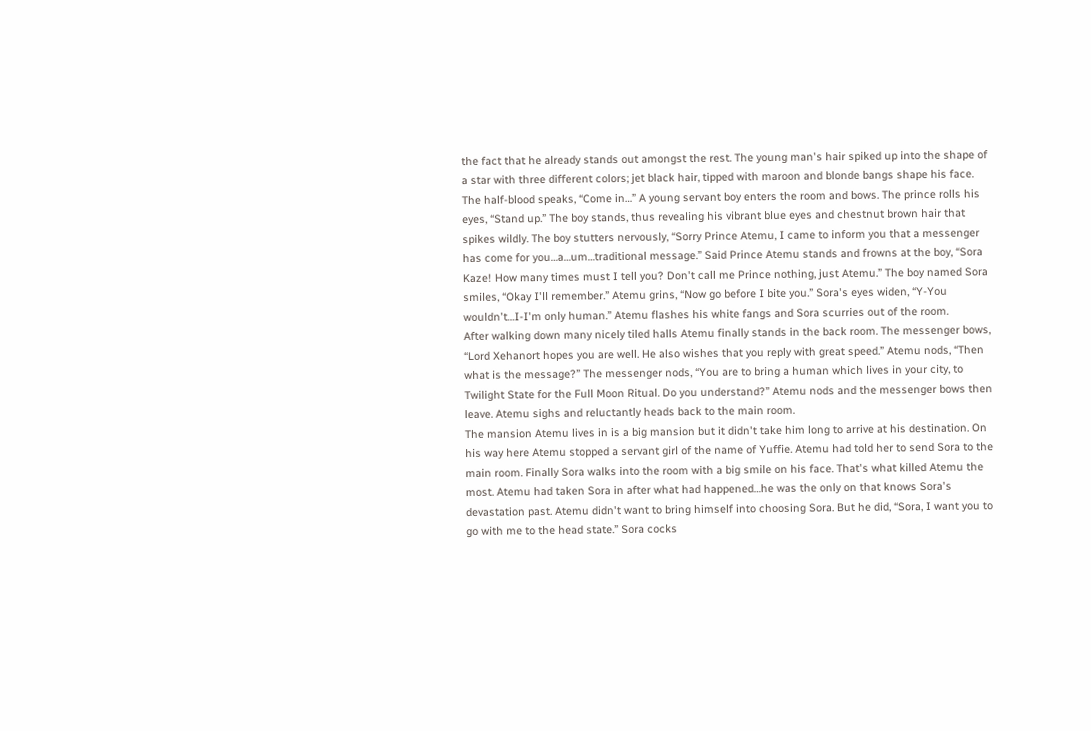the fact that he already stands out amongst the rest. The young man's hair spiked up into the shape of a star with three different colors; jet black hair, tipped with maroon and blonde bangs shape his face. The half-blood speaks, “Come in…” A young servant boy enters the room and bows. The prince rolls his eyes, “Stand up.” The boy stands, thus revealing his vibrant blue eyes and chestnut brown hair that spikes wildly. The boy stutters nervously, “Sorry Prince Atemu, I came to inform you that a messenger has come for you…a…um…traditional message.” Said Prince Atemu stands and frowns at the boy, “Sora Kaze! How many times must I tell you? Don't call me Prince nothing, just Atemu.” The boy named Sora smiles, “Okay I'll remember.” Atemu grins, “Now go before I bite you.” Sora's eyes widen, “Y-You wouldn't…I-I'm only human.” Atemu flashes his white fangs and Sora scurries out of the room.
After walking down many nicely tiled halls Atemu finally stands in the back room. The messenger bows, “Lord Xehanort hopes you are well. He also wishes that you reply with great speed.” Atemu nods, “Then what is the message?” The messenger nods, “You are to bring a human which lives in your city, to Twilight State for the Full Moon Ritual. Do you understand?” Atemu nods and the messenger bows then leave. Atemu sighs and reluctantly heads back to the main room.
The mansion Atemu lives in is a big mansion but it didn't take him long to arrive at his destination. On his way here Atemu stopped a servant girl of the name of Yuffie. Atemu had told her to send Sora to the main room. Finally Sora walks into the room with a big smile on his face. That's what killed Atemu the most. Atemu had taken Sora in after what had happened…he was the only on that knows Sora's devastation past. Atemu didn't want to bring himself into choosing Sora. But he did, “Sora, I want you to go with me to the head state.” Sora cocks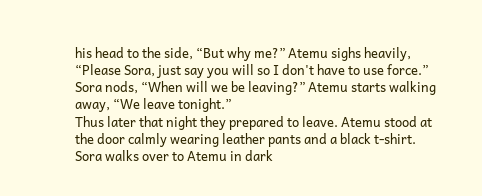his head to the side, “But why me?” Atemu sighs heavily, “Please Sora, just say you will so I don't have to use force.” Sora nods, “When will we be leaving?” Atemu starts walking away, “We leave tonight.”
Thus later that night they prepared to leave. Atemu stood at the door calmly wearing leather pants and a black t-shirt. Sora walks over to Atemu in dark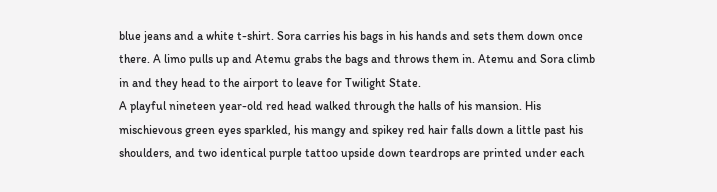blue jeans and a white t-shirt. Sora carries his bags in his hands and sets them down once there. A limo pulls up and Atemu grabs the bags and throws them in. Atemu and Sora climb in and they head to the airport to leave for Twilight State.
A playful nineteen year-old red head walked through the halls of his mansion. His mischievous green eyes sparkled, his mangy and spikey red hair falls down a little past his shoulders, and two identical purple tattoo upside down teardrops are printed under each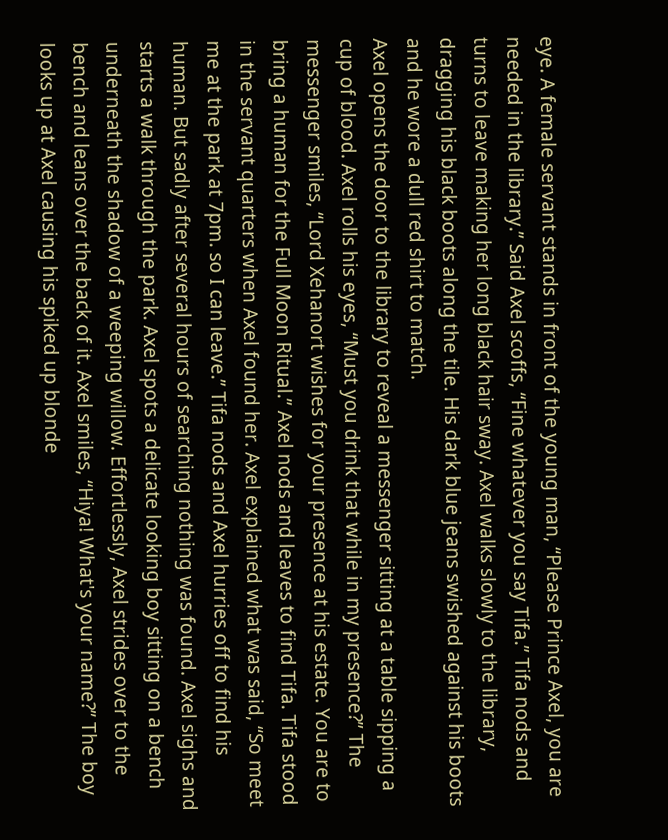eye. A female servant stands in front of the young man, “Please Prince Axel, you are needed in the library.” Said Axel scoffs, “Fine whatever you say Tifa.” Tifa nods and turns to leave making her long black hair sway. Axel walks slowly to the library, dragging his black boots along the tile. His dark blue jeans swished against his boots and he wore a dull red shirt to match.
Axel opens the door to the library to reveal a messenger sitting at a table sipping a cup of blood. Axel rolls his eyes, “Must you drink that while in my presence?” The messenger smiles, “Lord Xehanort wishes for your presence at his estate. You are to bring a human for the Full Moon Ritual.” Axel nods and leaves to find Tifa. Tifa stood in the servant quarters when Axel found her. Axel explained what was said, “So meet me at the park at 7pm. so I can leave.” Tifa nods and Axel hurries off to find his human. But sadly after several hours of searching nothing was found. Axel sighs and starts a walk through the park. Axel spots a delicate looking boy sitting on a bench underneath the shadow of a weeping willow. Effortlessly, Axel strides over to the bench and leans over the back of it. Axel smiles, “Hiya! What's your name?” The boy looks up at Axel causing his spiked up blonde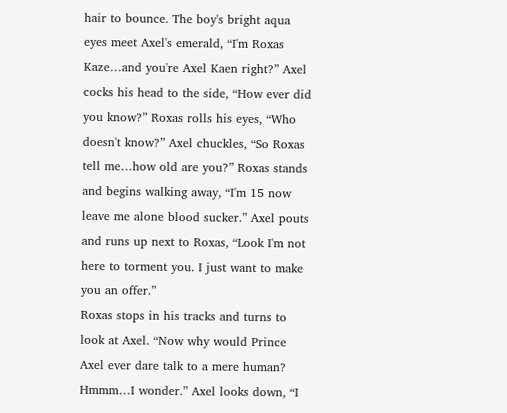hair to bounce. The boy's bright aqua eyes meet Axel's emerald, “I'm Roxas Kaze…and you're Axel Kaen right?” Axel cocks his head to the side, “How ever did you know?” Roxas rolls his eyes, “Who doesn't know?” Axel chuckles, “So Roxas tell me…how old are you?” Roxas stands and begins walking away, “I'm 15 now leave me alone blood sucker.” Axel pouts and runs up next to Roxas, “Look I'm not here to torment you. I just want to make you an offer.”
Roxas stops in his tracks and turns to look at Axel. “Now why would Prince Axel ever dare talk to a mere human? Hmmm…I wonder.” Axel looks down, “I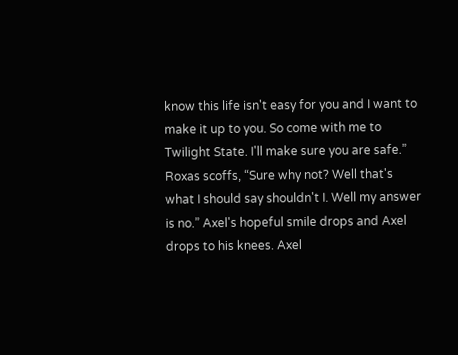know this life isn't easy for you and I want to make it up to you. So come with me to Twilight State. I'll make sure you are safe.” Roxas scoffs, “Sure why not? Well that's what I should say shouldn't I. Well my answer is no.” Axel's hopeful smile drops and Axel drops to his knees. Axel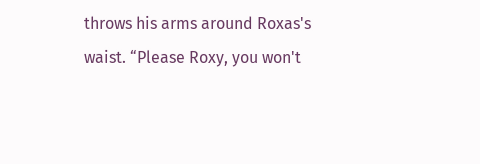throws his arms around Roxas's waist. “Please Roxy, you won't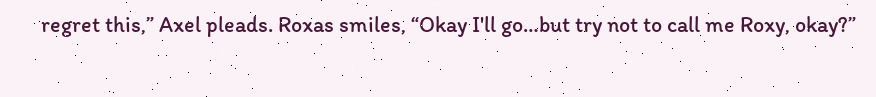regret this,” Axel pleads. Roxas smiles, “Okay I'll go…but try not to call me Roxy, okay?”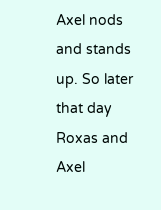Axel nods and stands up. So later that day Roxas and Axel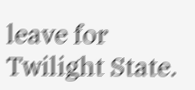leave for Twilight State.